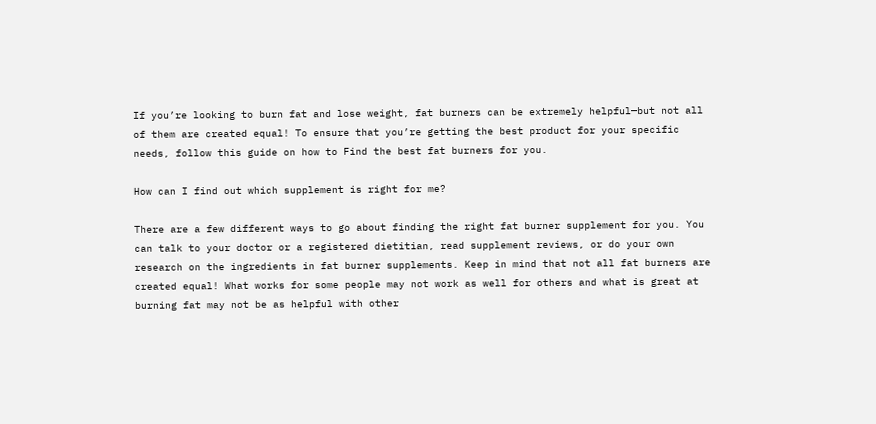If you’re looking to burn fat and lose weight, fat burners can be extremely helpful—but not all of them are created equal! To ensure that you’re getting the best product for your specific needs, follow this guide on how to Find the best fat burners for you.

How can I find out which supplement is right for me?

There are a few different ways to go about finding the right fat burner supplement for you. You can talk to your doctor or a registered dietitian, read supplement reviews, or do your own research on the ingredients in fat burner supplements. Keep in mind that not all fat burners are created equal! What works for some people may not work as well for others and what is great at burning fat may not be as helpful with other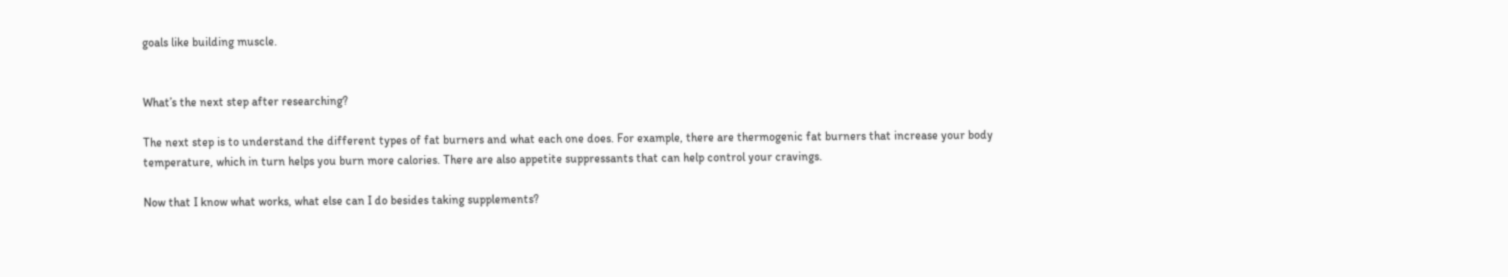goals like building muscle.


What’s the next step after researching?

The next step is to understand the different types of fat burners and what each one does. For example, there are thermogenic fat burners that increase your body temperature, which in turn helps you burn more calories. There are also appetite suppressants that can help control your cravings.

Now that I know what works, what else can I do besides taking supplements?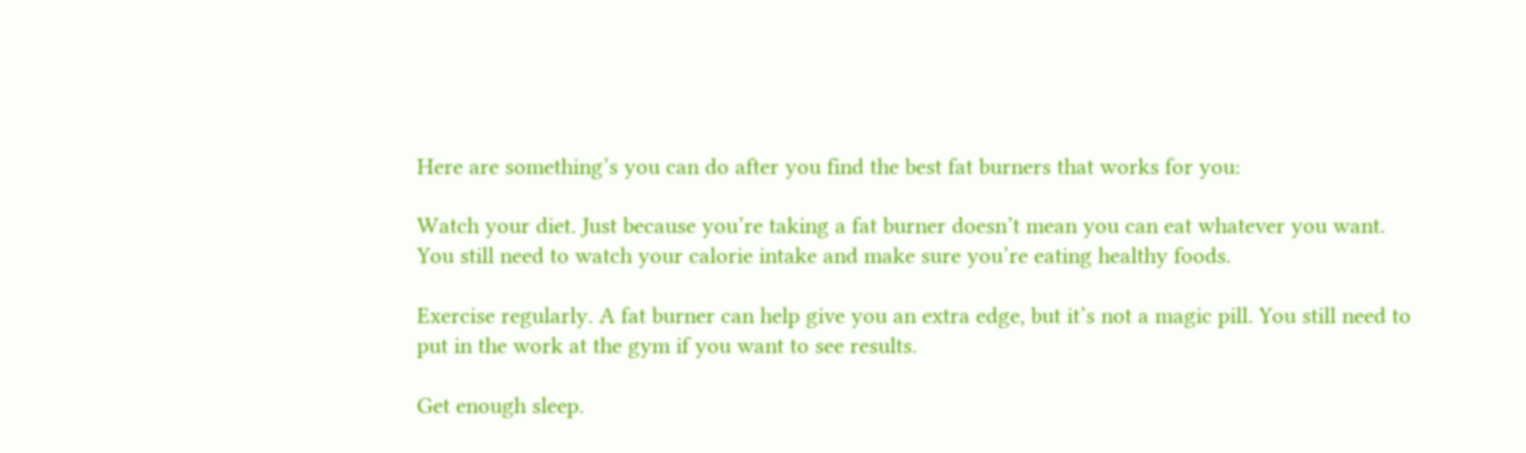Here are something’s you can do after you find the best fat burners that works for you:

Watch your diet. Just because you’re taking a fat burner doesn’t mean you can eat whatever you want. You still need to watch your calorie intake and make sure you’re eating healthy foods.

Exercise regularly. A fat burner can help give you an extra edge, but it’s not a magic pill. You still need to put in the work at the gym if you want to see results.

Get enough sleep.